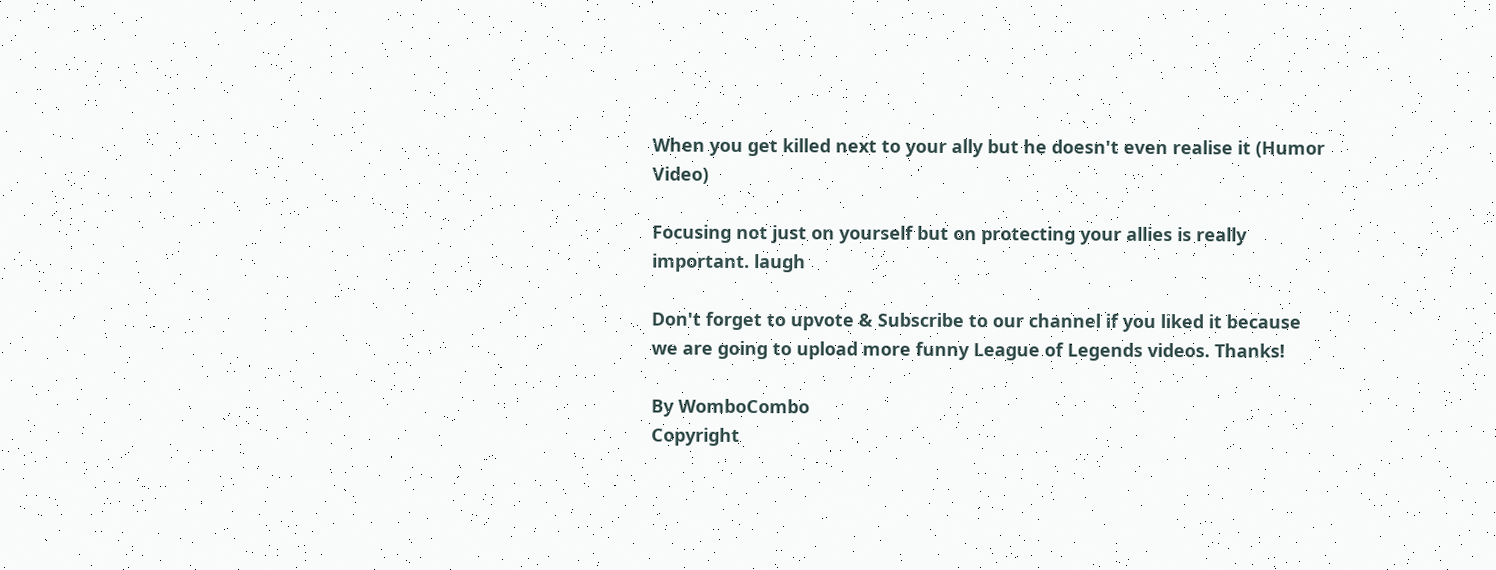When you get killed next to your ally but he doesn't even realise it (Humor Video)

Focusing not just on yourself but on protecting your allies is really important. laugh

Don't forget to upvote & Subscribe to our channel if you liked it because we are going to upload more funny League of Legends videos. Thanks!

By WomboCombo
Copyright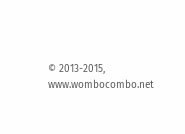© 2013-2015, www.wombocombo.net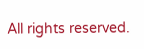All rights reserved.